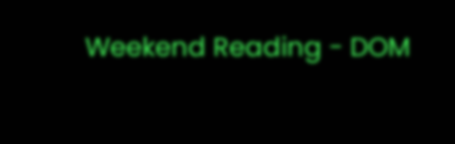Weekend Reading - DOM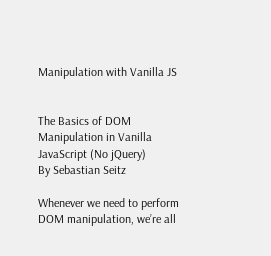Manipulation with Vanilla JS


The Basics of DOM Manipulation in Vanilla JavaScript (No jQuery)
By Sebastian Seitz

Whenever we need to perform DOM manipulation, we’re all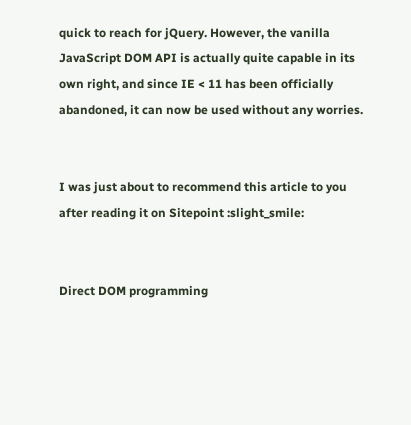quick to reach for jQuery. However, the vanilla JavaScript DOM API is actually quite capable in its own right, and since IE < 11 has been officially abandoned, it can now be used without any worries.


I was just about to recommend this article to you after reading it on Sitepoint :slight_smile:


Direct DOM programming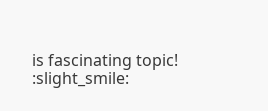is fascinating topic! :slight_smile: